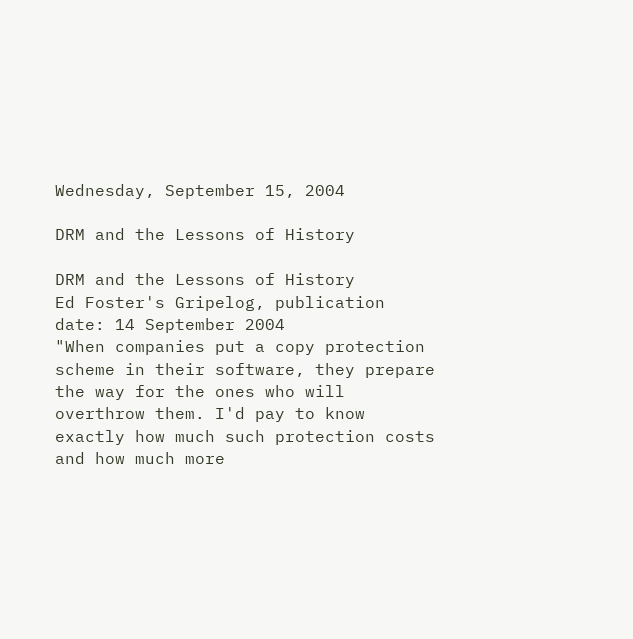Wednesday, September 15, 2004

DRM and the Lessons of History

DRM and the Lessons of History
Ed Foster's Gripelog, publication date: 14 September 2004
"When companies put a copy protection scheme in their software, they prepare the way for the ones who will overthrow them. I'd pay to know exactly how much such protection costs and how much more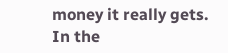money it really gets. In the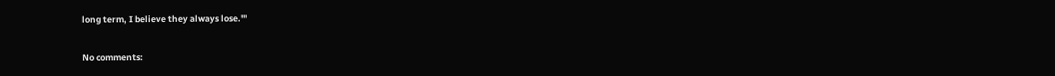long term, I believe they always lose.'"

No comments: